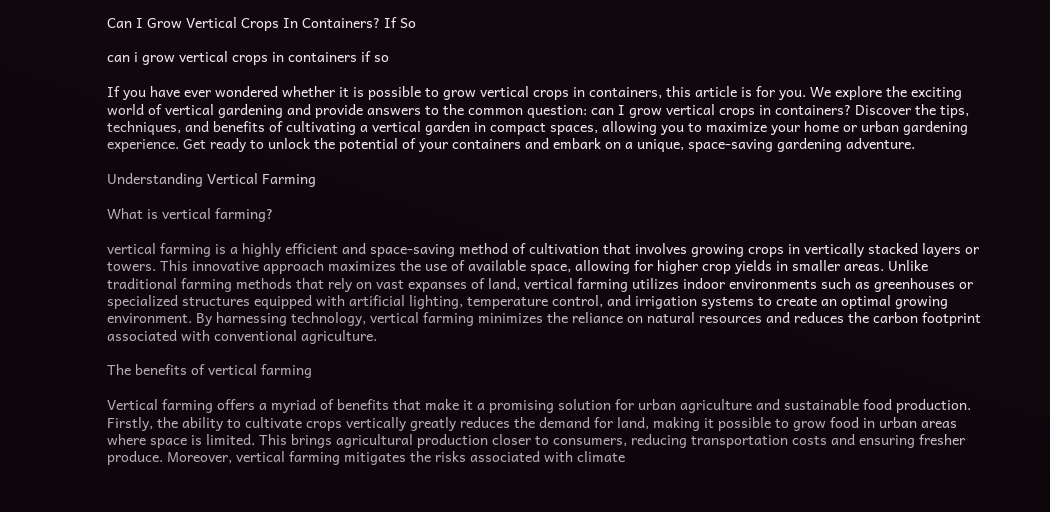Can I Grow Vertical Crops In Containers? If So

can i grow vertical crops in containers if so

If you have ever wondered whether it is possible to grow vertical crops in containers, this article is for you. We explore the exciting world of vertical gardening and provide answers to the common question: can I grow vertical crops in containers? Discover the tips, techniques, and benefits of cultivating a vertical garden in compact spaces, allowing you to maximize your home or urban gardening experience. Get ready to unlock the potential of your containers and embark on a unique, space-saving gardening adventure.

Understanding Vertical Farming

What is vertical farming?

vertical farming is a highly efficient and space-saving method of cultivation that involves growing crops in vertically stacked layers or towers. This innovative approach maximizes the use of available space, allowing for higher crop yields in smaller areas. Unlike traditional farming methods that rely on vast expanses of land, vertical farming utilizes indoor environments such as greenhouses or specialized structures equipped with artificial lighting, temperature control, and irrigation systems to create an optimal growing environment. By harnessing technology, vertical farming minimizes the reliance on natural resources and reduces the carbon footprint associated with conventional agriculture.

The benefits of vertical farming

Vertical farming offers a myriad of benefits that make it a promising solution for urban agriculture and sustainable food production. Firstly, the ability to cultivate crops vertically greatly reduces the demand for land, making it possible to grow food in urban areas where space is limited. This brings agricultural production closer to consumers, reducing transportation costs and ensuring fresher produce. Moreover, vertical farming mitigates the risks associated with climate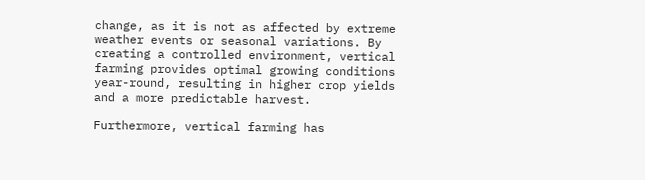change, as it is not as affected by extreme weather events or seasonal variations. By creating a controlled environment, vertical farming provides optimal growing conditions year-round, resulting in higher crop yields and a more predictable harvest.

Furthermore, vertical farming has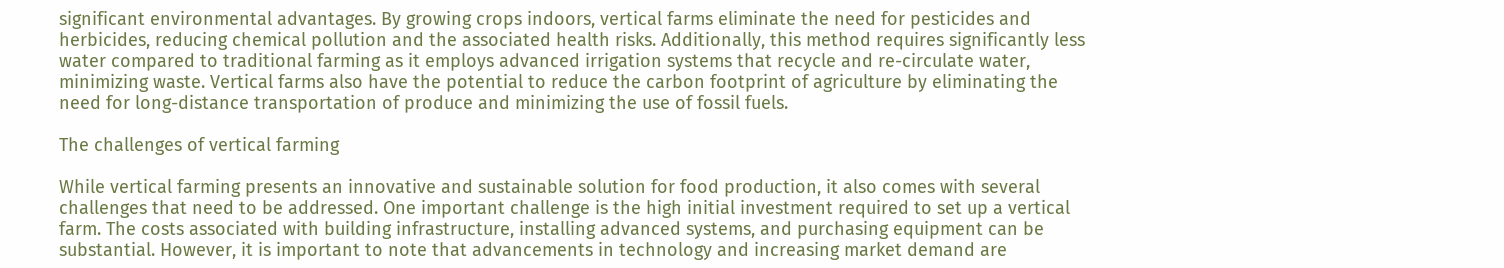significant environmental advantages. By growing crops indoors, vertical farms eliminate the need for pesticides and herbicides, reducing chemical pollution and the associated health risks. Additionally, this method requires significantly less water compared to traditional farming as it employs advanced irrigation systems that recycle and re-circulate water, minimizing waste. Vertical farms also have the potential to reduce the carbon footprint of agriculture by eliminating the need for long-distance transportation of produce and minimizing the use of fossil fuels.

The challenges of vertical farming

While vertical farming presents an innovative and sustainable solution for food production, it also comes with several challenges that need to be addressed. One important challenge is the high initial investment required to set up a vertical farm. The costs associated with building infrastructure, installing advanced systems, and purchasing equipment can be substantial. However, it is important to note that advancements in technology and increasing market demand are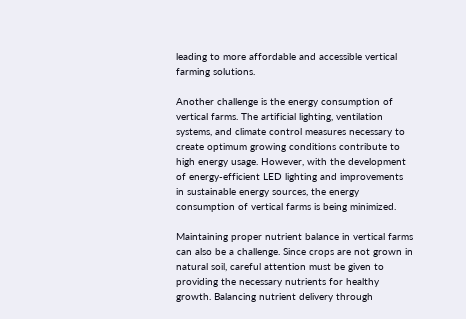leading to more affordable and accessible vertical farming solutions.

Another challenge is the energy consumption of vertical farms. The artificial lighting, ventilation systems, and climate control measures necessary to create optimum growing conditions contribute to high energy usage. However, with the development of energy-efficient LED lighting and improvements in sustainable energy sources, the energy consumption of vertical farms is being minimized.

Maintaining proper nutrient balance in vertical farms can also be a challenge. Since crops are not grown in natural soil, careful attention must be given to providing the necessary nutrients for healthy growth. Balancing nutrient delivery through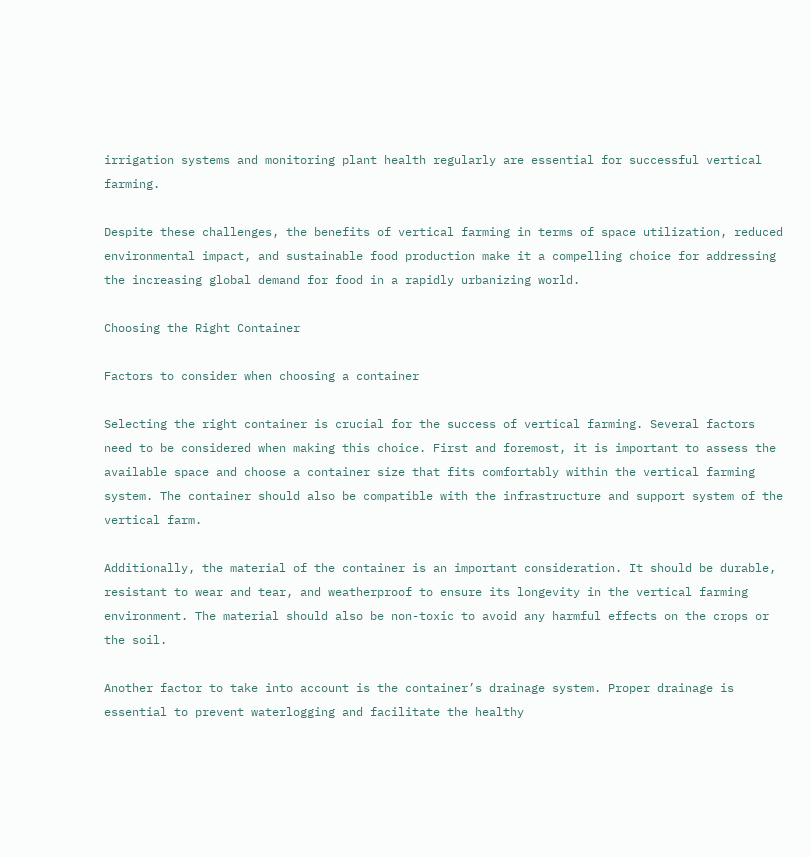irrigation systems and monitoring plant health regularly are essential for successful vertical farming.

Despite these challenges, the benefits of vertical farming in terms of space utilization, reduced environmental impact, and sustainable food production make it a compelling choice for addressing the increasing global demand for food in a rapidly urbanizing world.

Choosing the Right Container

Factors to consider when choosing a container

Selecting the right container is crucial for the success of vertical farming. Several factors need to be considered when making this choice. First and foremost, it is important to assess the available space and choose a container size that fits comfortably within the vertical farming system. The container should also be compatible with the infrastructure and support system of the vertical farm.

Additionally, the material of the container is an important consideration. It should be durable, resistant to wear and tear, and weatherproof to ensure its longevity in the vertical farming environment. The material should also be non-toxic to avoid any harmful effects on the crops or the soil.

Another factor to take into account is the container’s drainage system. Proper drainage is essential to prevent waterlogging and facilitate the healthy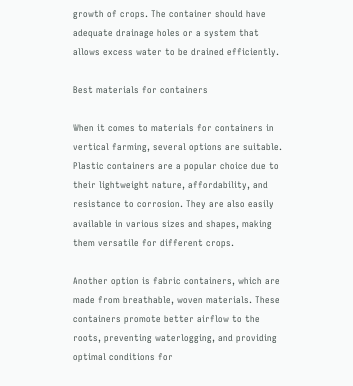growth of crops. The container should have adequate drainage holes or a system that allows excess water to be drained efficiently.

Best materials for containers

When it comes to materials for containers in vertical farming, several options are suitable. Plastic containers are a popular choice due to their lightweight nature, affordability, and resistance to corrosion. They are also easily available in various sizes and shapes, making them versatile for different crops.

Another option is fabric containers, which are made from breathable, woven materials. These containers promote better airflow to the roots, preventing waterlogging, and providing optimal conditions for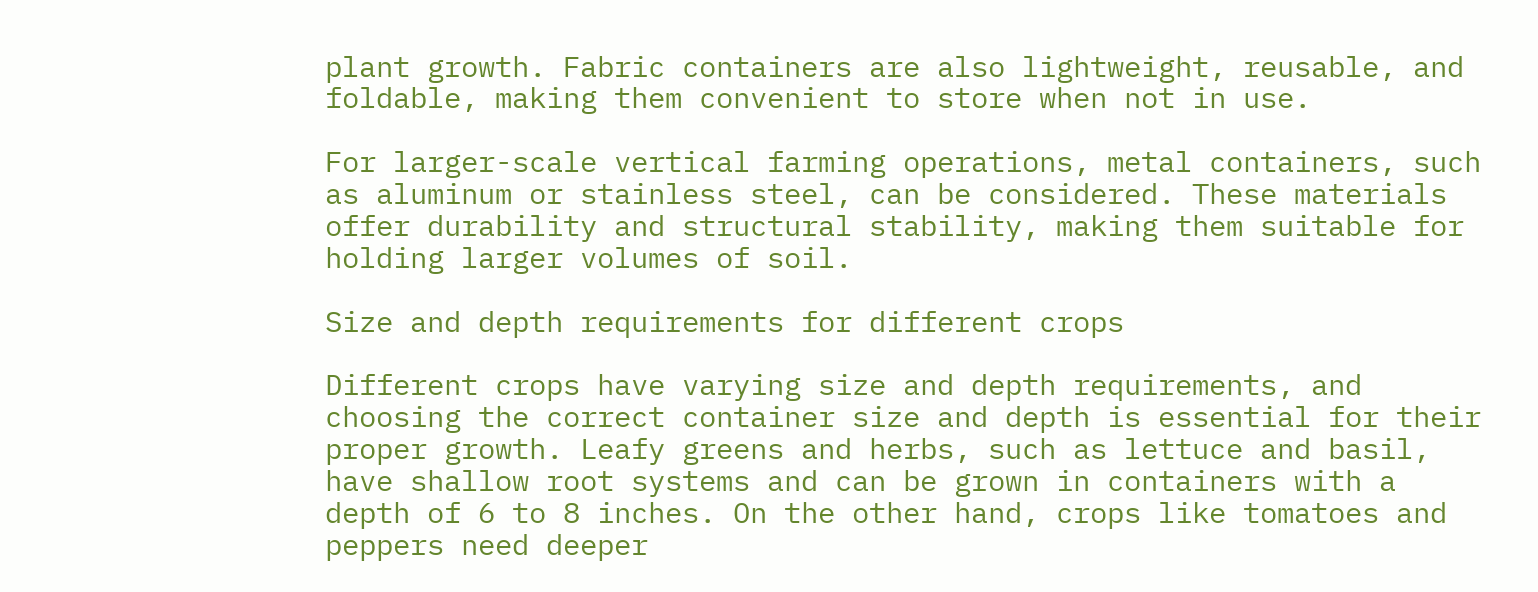plant growth. Fabric containers are also lightweight, reusable, and foldable, making them convenient to store when not in use.

For larger-scale vertical farming operations, metal containers, such as aluminum or stainless steel, can be considered. These materials offer durability and structural stability, making them suitable for holding larger volumes of soil.

Size and depth requirements for different crops

Different crops have varying size and depth requirements, and choosing the correct container size and depth is essential for their proper growth. Leafy greens and herbs, such as lettuce and basil, have shallow root systems and can be grown in containers with a depth of 6 to 8 inches. On the other hand, crops like tomatoes and peppers need deeper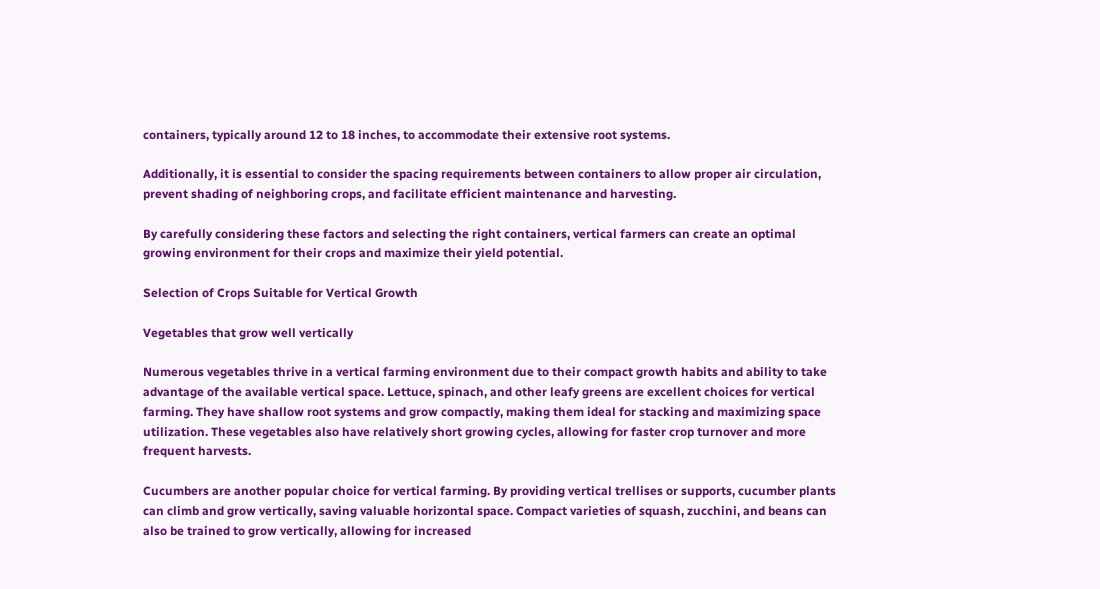containers, typically around 12 to 18 inches, to accommodate their extensive root systems.

Additionally, it is essential to consider the spacing requirements between containers to allow proper air circulation, prevent shading of neighboring crops, and facilitate efficient maintenance and harvesting.

By carefully considering these factors and selecting the right containers, vertical farmers can create an optimal growing environment for their crops and maximize their yield potential.

Selection of Crops Suitable for Vertical Growth

Vegetables that grow well vertically

Numerous vegetables thrive in a vertical farming environment due to their compact growth habits and ability to take advantage of the available vertical space. Lettuce, spinach, and other leafy greens are excellent choices for vertical farming. They have shallow root systems and grow compactly, making them ideal for stacking and maximizing space utilization. These vegetables also have relatively short growing cycles, allowing for faster crop turnover and more frequent harvests.

Cucumbers are another popular choice for vertical farming. By providing vertical trellises or supports, cucumber plants can climb and grow vertically, saving valuable horizontal space. Compact varieties of squash, zucchini, and beans can also be trained to grow vertically, allowing for increased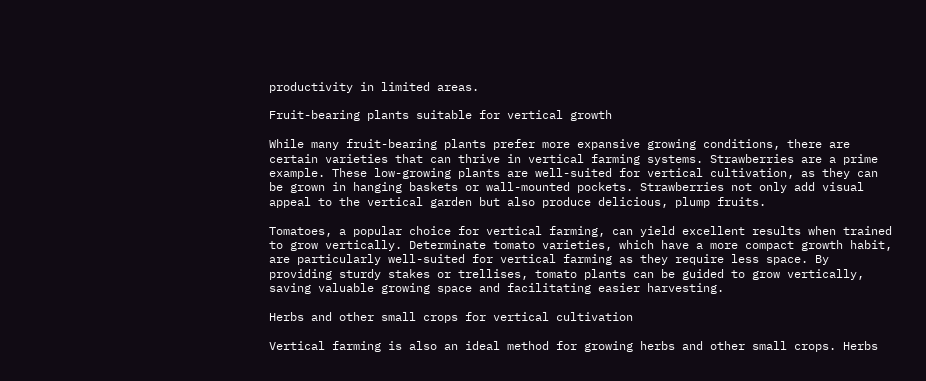productivity in limited areas.

Fruit-bearing plants suitable for vertical growth

While many fruit-bearing plants prefer more expansive growing conditions, there are certain varieties that can thrive in vertical farming systems. Strawberries are a prime example. These low-growing plants are well-suited for vertical cultivation, as they can be grown in hanging baskets or wall-mounted pockets. Strawberries not only add visual appeal to the vertical garden but also produce delicious, plump fruits.

Tomatoes, a popular choice for vertical farming, can yield excellent results when trained to grow vertically. Determinate tomato varieties, which have a more compact growth habit, are particularly well-suited for vertical farming as they require less space. By providing sturdy stakes or trellises, tomato plants can be guided to grow vertically, saving valuable growing space and facilitating easier harvesting.

Herbs and other small crops for vertical cultivation

Vertical farming is also an ideal method for growing herbs and other small crops. Herbs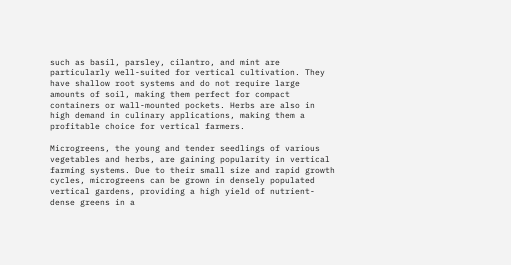such as basil, parsley, cilantro, and mint are particularly well-suited for vertical cultivation. They have shallow root systems and do not require large amounts of soil, making them perfect for compact containers or wall-mounted pockets. Herbs are also in high demand in culinary applications, making them a profitable choice for vertical farmers.

Microgreens, the young and tender seedlings of various vegetables and herbs, are gaining popularity in vertical farming systems. Due to their small size and rapid growth cycles, microgreens can be grown in densely populated vertical gardens, providing a high yield of nutrient-dense greens in a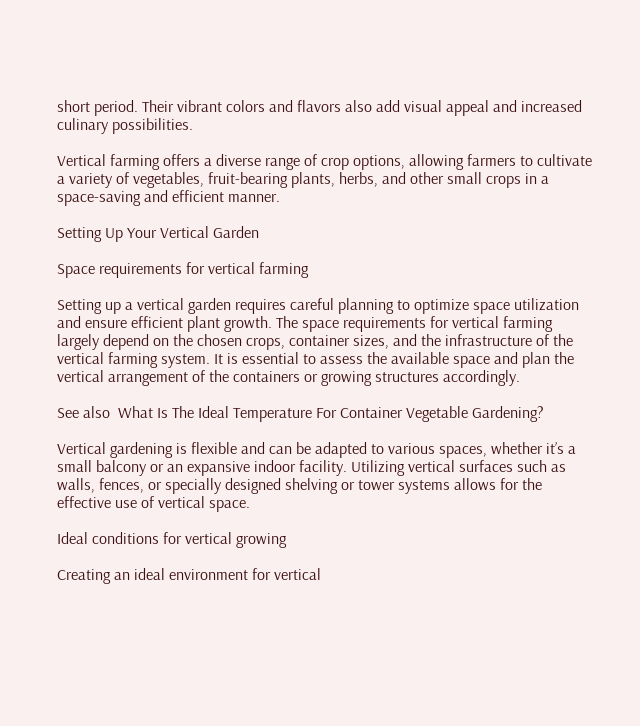short period. Their vibrant colors and flavors also add visual appeal and increased culinary possibilities.

Vertical farming offers a diverse range of crop options, allowing farmers to cultivate a variety of vegetables, fruit-bearing plants, herbs, and other small crops in a space-saving and efficient manner.

Setting Up Your Vertical Garden

Space requirements for vertical farming

Setting up a vertical garden requires careful planning to optimize space utilization and ensure efficient plant growth. The space requirements for vertical farming largely depend on the chosen crops, container sizes, and the infrastructure of the vertical farming system. It is essential to assess the available space and plan the vertical arrangement of the containers or growing structures accordingly.

See also  What Is The Ideal Temperature For Container Vegetable Gardening?

Vertical gardening is flexible and can be adapted to various spaces, whether it’s a small balcony or an expansive indoor facility. Utilizing vertical surfaces such as walls, fences, or specially designed shelving or tower systems allows for the effective use of vertical space.

Ideal conditions for vertical growing

Creating an ideal environment for vertical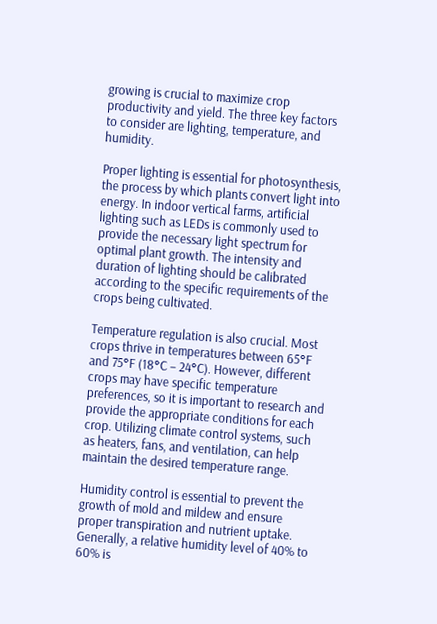growing is crucial to maximize crop productivity and yield. The three key factors to consider are lighting, temperature, and humidity.

Proper lighting is essential for photosynthesis, the process by which plants convert light into energy. In indoor vertical farms, artificial lighting such as LEDs is commonly used to provide the necessary light spectrum for optimal plant growth. The intensity and duration of lighting should be calibrated according to the specific requirements of the crops being cultivated.

Temperature regulation is also crucial. Most crops thrive in temperatures between 65°F and 75°F (18°C – 24°C). However, different crops may have specific temperature preferences, so it is important to research and provide the appropriate conditions for each crop. Utilizing climate control systems, such as heaters, fans, and ventilation, can help maintain the desired temperature range.

Humidity control is essential to prevent the growth of mold and mildew and ensure proper transpiration and nutrient uptake. Generally, a relative humidity level of 40% to 60% is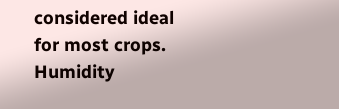considered ideal for most crops. Humidity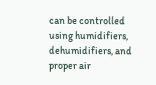can be controlled using humidifiers, dehumidifiers, and proper air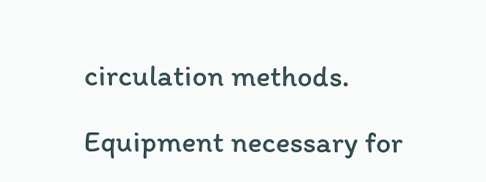circulation methods.

Equipment necessary for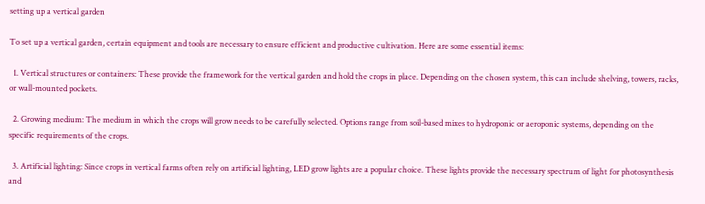setting up a vertical garden

To set up a vertical garden, certain equipment and tools are necessary to ensure efficient and productive cultivation. Here are some essential items:

  1. Vertical structures or containers: These provide the framework for the vertical garden and hold the crops in place. Depending on the chosen system, this can include shelving, towers, racks, or wall-mounted pockets.

  2. Growing medium: The medium in which the crops will grow needs to be carefully selected. Options range from soil-based mixes to hydroponic or aeroponic systems, depending on the specific requirements of the crops.

  3. Artificial lighting: Since crops in vertical farms often rely on artificial lighting, LED grow lights are a popular choice. These lights provide the necessary spectrum of light for photosynthesis and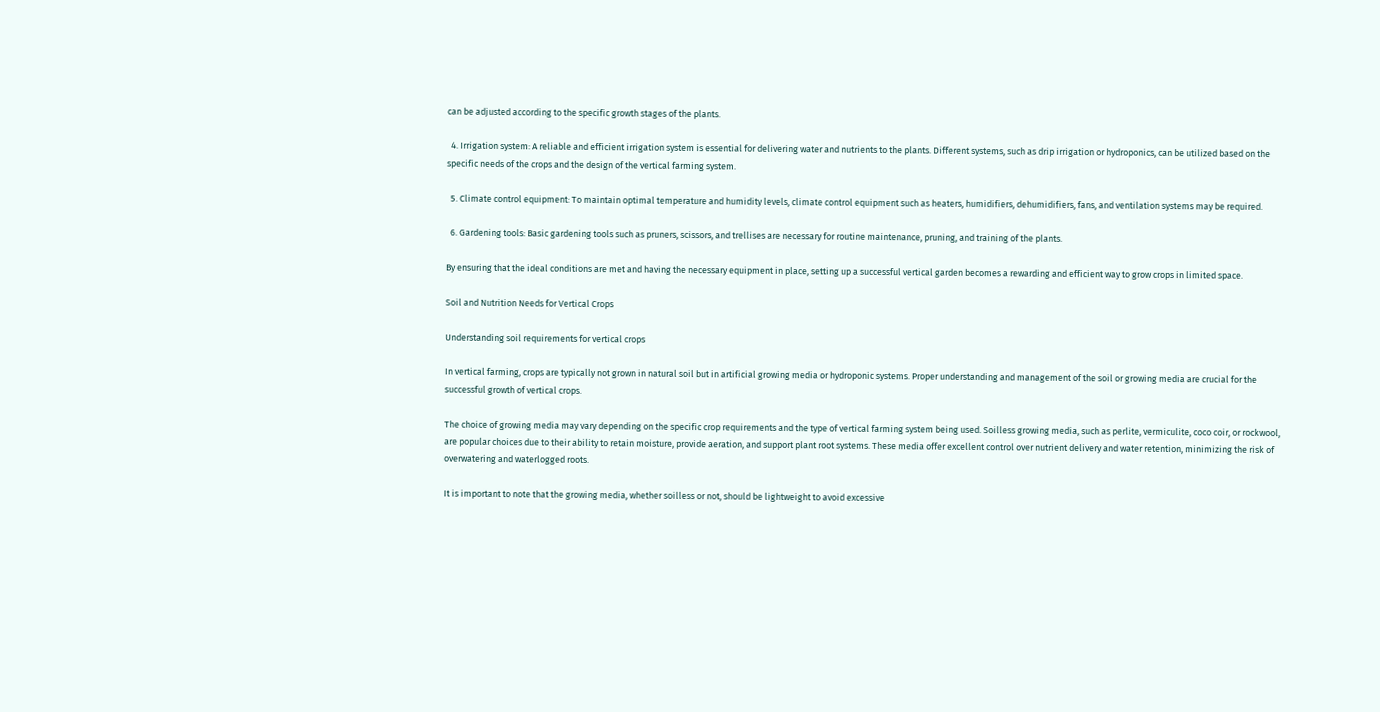can be adjusted according to the specific growth stages of the plants.

  4. Irrigation system: A reliable and efficient irrigation system is essential for delivering water and nutrients to the plants. Different systems, such as drip irrigation or hydroponics, can be utilized based on the specific needs of the crops and the design of the vertical farming system.

  5. Climate control equipment: To maintain optimal temperature and humidity levels, climate control equipment such as heaters, humidifiers, dehumidifiers, fans, and ventilation systems may be required.

  6. Gardening tools: Basic gardening tools such as pruners, scissors, and trellises are necessary for routine maintenance, pruning, and training of the plants.

By ensuring that the ideal conditions are met and having the necessary equipment in place, setting up a successful vertical garden becomes a rewarding and efficient way to grow crops in limited space.

Soil and Nutrition Needs for Vertical Crops

Understanding soil requirements for vertical crops

In vertical farming, crops are typically not grown in natural soil but in artificial growing media or hydroponic systems. Proper understanding and management of the soil or growing media are crucial for the successful growth of vertical crops.

The choice of growing media may vary depending on the specific crop requirements and the type of vertical farming system being used. Soilless growing media, such as perlite, vermiculite, coco coir, or rockwool, are popular choices due to their ability to retain moisture, provide aeration, and support plant root systems. These media offer excellent control over nutrient delivery and water retention, minimizing the risk of overwatering and waterlogged roots.

It is important to note that the growing media, whether soilless or not, should be lightweight to avoid excessive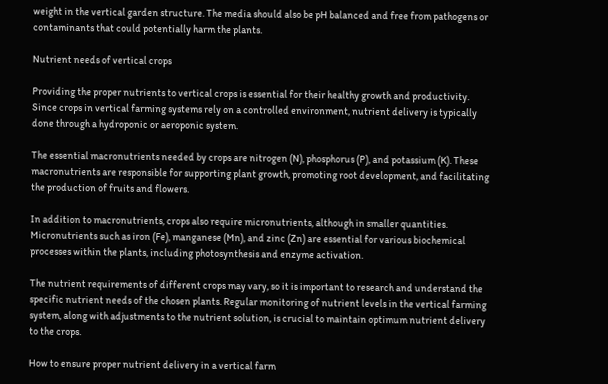weight in the vertical garden structure. The media should also be pH balanced and free from pathogens or contaminants that could potentially harm the plants.

Nutrient needs of vertical crops

Providing the proper nutrients to vertical crops is essential for their healthy growth and productivity. Since crops in vertical farming systems rely on a controlled environment, nutrient delivery is typically done through a hydroponic or aeroponic system.

The essential macronutrients needed by crops are nitrogen (N), phosphorus (P), and potassium (K). These macronutrients are responsible for supporting plant growth, promoting root development, and facilitating the production of fruits and flowers.

In addition to macronutrients, crops also require micronutrients, although in smaller quantities. Micronutrients such as iron (Fe), manganese (Mn), and zinc (Zn) are essential for various biochemical processes within the plants, including photosynthesis and enzyme activation.

The nutrient requirements of different crops may vary, so it is important to research and understand the specific nutrient needs of the chosen plants. Regular monitoring of nutrient levels in the vertical farming system, along with adjustments to the nutrient solution, is crucial to maintain optimum nutrient delivery to the crops.

How to ensure proper nutrient delivery in a vertical farm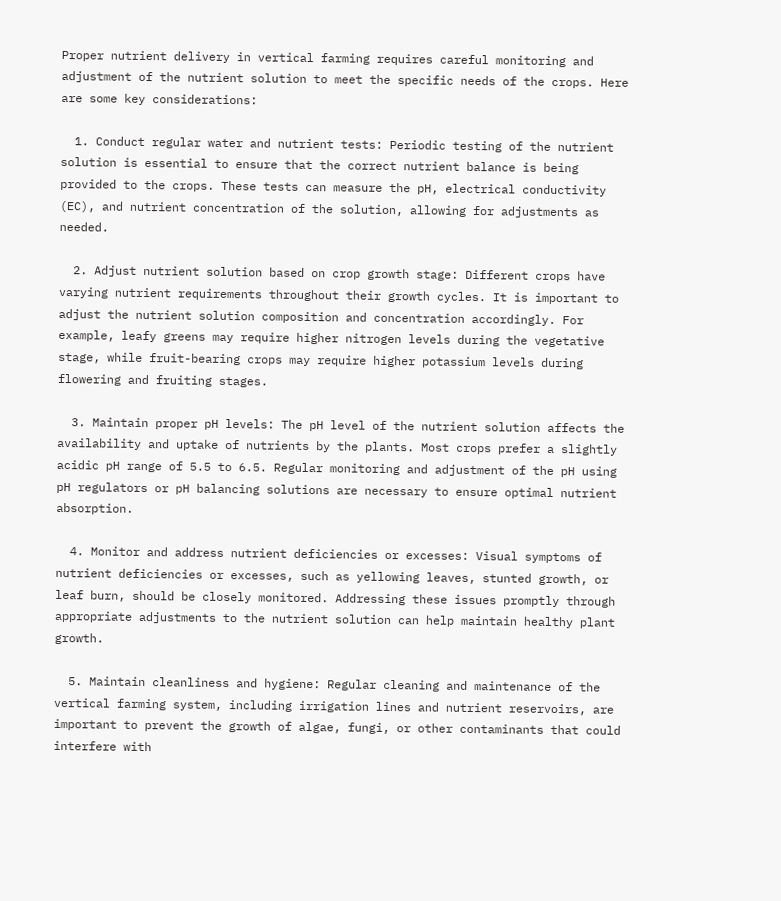Proper nutrient delivery in vertical farming requires careful monitoring and adjustment of the nutrient solution to meet the specific needs of the crops. Here are some key considerations:

  1. Conduct regular water and nutrient tests: Periodic testing of the nutrient solution is essential to ensure that the correct nutrient balance is being provided to the crops. These tests can measure the pH, electrical conductivity (EC), and nutrient concentration of the solution, allowing for adjustments as needed.

  2. Adjust nutrient solution based on crop growth stage: Different crops have varying nutrient requirements throughout their growth cycles. It is important to adjust the nutrient solution composition and concentration accordingly. For example, leafy greens may require higher nitrogen levels during the vegetative stage, while fruit-bearing crops may require higher potassium levels during flowering and fruiting stages.

  3. Maintain proper pH levels: The pH level of the nutrient solution affects the availability and uptake of nutrients by the plants. Most crops prefer a slightly acidic pH range of 5.5 to 6.5. Regular monitoring and adjustment of the pH using pH regulators or pH balancing solutions are necessary to ensure optimal nutrient absorption.

  4. Monitor and address nutrient deficiencies or excesses: Visual symptoms of nutrient deficiencies or excesses, such as yellowing leaves, stunted growth, or leaf burn, should be closely monitored. Addressing these issues promptly through appropriate adjustments to the nutrient solution can help maintain healthy plant growth.

  5. Maintain cleanliness and hygiene: Regular cleaning and maintenance of the vertical farming system, including irrigation lines and nutrient reservoirs, are important to prevent the growth of algae, fungi, or other contaminants that could interfere with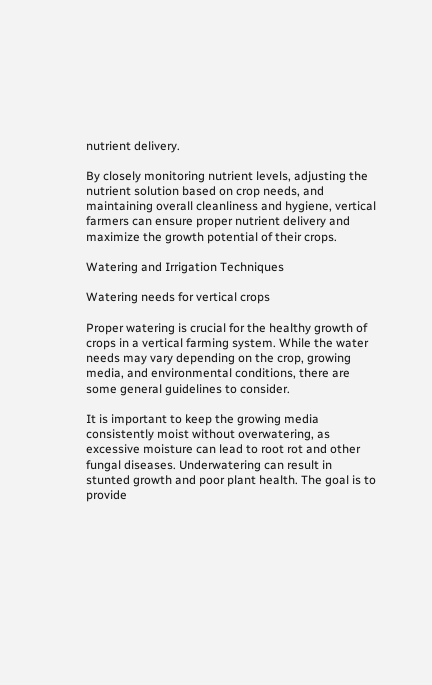nutrient delivery.

By closely monitoring nutrient levels, adjusting the nutrient solution based on crop needs, and maintaining overall cleanliness and hygiene, vertical farmers can ensure proper nutrient delivery and maximize the growth potential of their crops.

Watering and Irrigation Techniques

Watering needs for vertical crops

Proper watering is crucial for the healthy growth of crops in a vertical farming system. While the water needs may vary depending on the crop, growing media, and environmental conditions, there are some general guidelines to consider.

It is important to keep the growing media consistently moist without overwatering, as excessive moisture can lead to root rot and other fungal diseases. Underwatering can result in stunted growth and poor plant health. The goal is to provide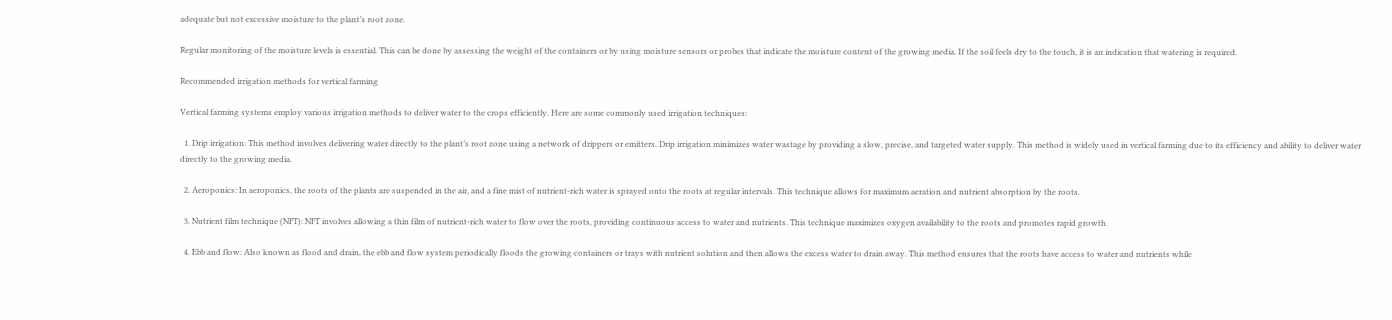adequate but not excessive moisture to the plant’s root zone.

Regular monitoring of the moisture levels is essential. This can be done by assessing the weight of the containers or by using moisture sensors or probes that indicate the moisture content of the growing media. If the soil feels dry to the touch, it is an indication that watering is required.

Recommended irrigation methods for vertical farming

Vertical farming systems employ various irrigation methods to deliver water to the crops efficiently. Here are some commonly used irrigation techniques:

  1. Drip irrigation: This method involves delivering water directly to the plant’s root zone using a network of drippers or emitters. Drip irrigation minimizes water wastage by providing a slow, precise, and targeted water supply. This method is widely used in vertical farming due to its efficiency and ability to deliver water directly to the growing media.

  2. Aeroponics: In aeroponics, the roots of the plants are suspended in the air, and a fine mist of nutrient-rich water is sprayed onto the roots at regular intervals. This technique allows for maximum aeration and nutrient absorption by the roots.

  3. Nutrient film technique (NFT): NFT involves allowing a thin film of nutrient-rich water to flow over the roots, providing continuous access to water and nutrients. This technique maximizes oxygen availability to the roots and promotes rapid growth.

  4. Ebb and flow: Also known as flood and drain, the ebb and flow system periodically floods the growing containers or trays with nutrient solution and then allows the excess water to drain away. This method ensures that the roots have access to water and nutrients while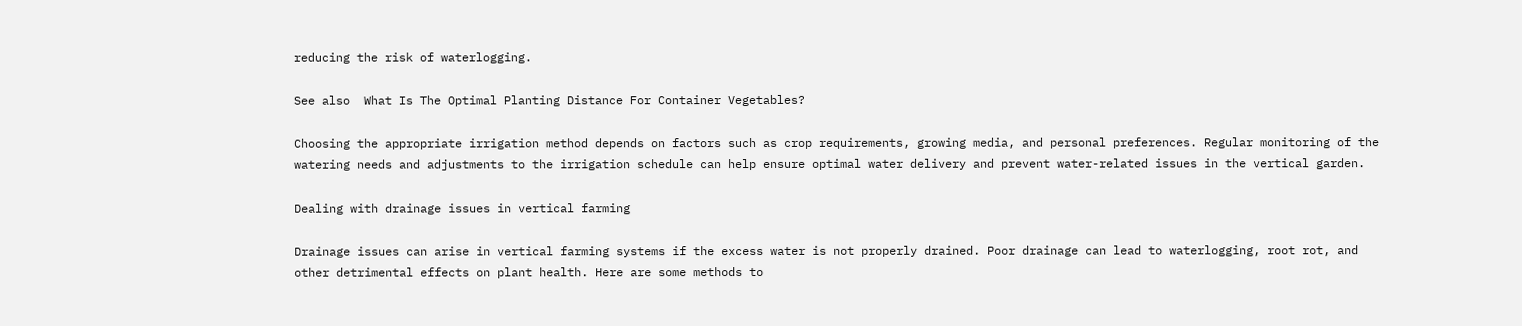reducing the risk of waterlogging.

See also  What Is The Optimal Planting Distance For Container Vegetables?

Choosing the appropriate irrigation method depends on factors such as crop requirements, growing media, and personal preferences. Regular monitoring of the watering needs and adjustments to the irrigation schedule can help ensure optimal water delivery and prevent water-related issues in the vertical garden.

Dealing with drainage issues in vertical farming

Drainage issues can arise in vertical farming systems if the excess water is not properly drained. Poor drainage can lead to waterlogging, root rot, and other detrimental effects on plant health. Here are some methods to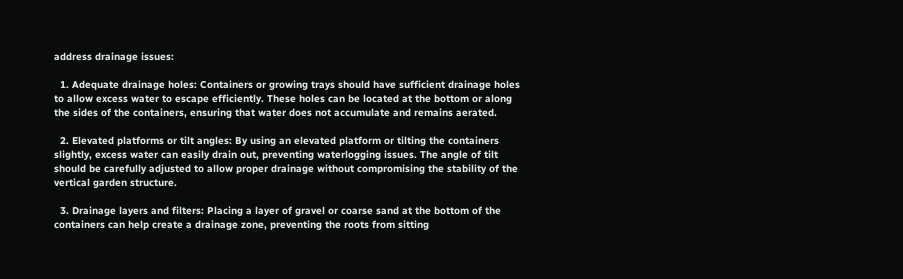address drainage issues:

  1. Adequate drainage holes: Containers or growing trays should have sufficient drainage holes to allow excess water to escape efficiently. These holes can be located at the bottom or along the sides of the containers, ensuring that water does not accumulate and remains aerated.

  2. Elevated platforms or tilt angles: By using an elevated platform or tilting the containers slightly, excess water can easily drain out, preventing waterlogging issues. The angle of tilt should be carefully adjusted to allow proper drainage without compromising the stability of the vertical garden structure.

  3. Drainage layers and filters: Placing a layer of gravel or coarse sand at the bottom of the containers can help create a drainage zone, preventing the roots from sitting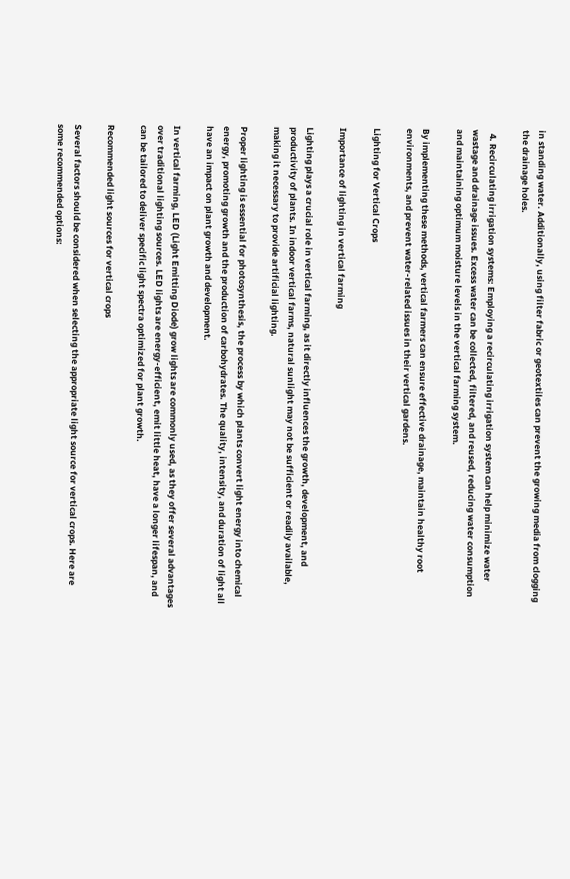in standing water. Additionally, using filter fabric or geotextiles can prevent the growing media from clogging the drainage holes.

  4. Recirculating irrigation systems: Employing a recirculating irrigation system can help minimize water wastage and drainage issues. Excess water can be collected, filtered, and reused, reducing water consumption and maintaining optimum moisture levels in the vertical farming system.

By implementing these methods, vertical farmers can ensure effective drainage, maintain healthy root environments, and prevent water-related issues in their vertical gardens.

Lighting for Vertical Crops

Importance of lighting in vertical farming

Lighting plays a crucial role in vertical farming, as it directly influences the growth, development, and productivity of plants. In indoor vertical farms, natural sunlight may not be sufficient or readily available, making it necessary to provide artificial lighting.

Proper lighting is essential for photosynthesis, the process by which plants convert light energy into chemical energy, promoting growth and the production of carbohydrates. The quality, intensity, and duration of light all have an impact on plant growth and development.

In vertical farming, LED (Light Emitting Diode) grow lights are commonly used, as they offer several advantages over traditional lighting sources. LED lights are energy-efficient, emit little heat, have a longer lifespan, and can be tailored to deliver specific light spectra optimized for plant growth.

Recommended light sources for vertical crops

Several factors should be considered when selecting the appropriate light source for vertical crops. Here are some recommended options: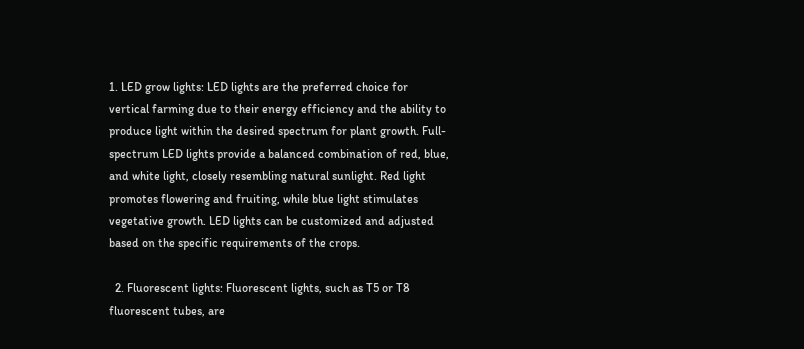1. LED grow lights: LED lights are the preferred choice for vertical farming due to their energy efficiency and the ability to produce light within the desired spectrum for plant growth. Full-spectrum LED lights provide a balanced combination of red, blue, and white light, closely resembling natural sunlight. Red light promotes flowering and fruiting, while blue light stimulates vegetative growth. LED lights can be customized and adjusted based on the specific requirements of the crops.

  2. Fluorescent lights: Fluorescent lights, such as T5 or T8 fluorescent tubes, are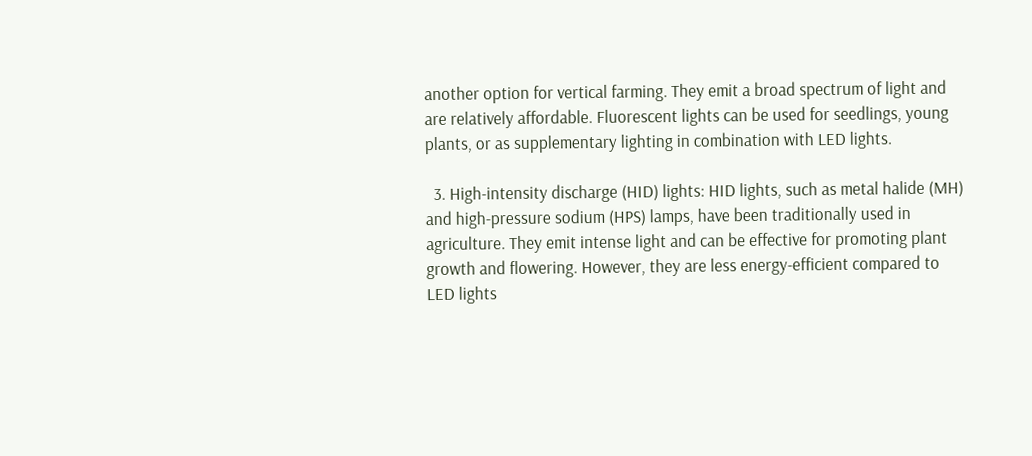another option for vertical farming. They emit a broad spectrum of light and are relatively affordable. Fluorescent lights can be used for seedlings, young plants, or as supplementary lighting in combination with LED lights.

  3. High-intensity discharge (HID) lights: HID lights, such as metal halide (MH) and high-pressure sodium (HPS) lamps, have been traditionally used in agriculture. They emit intense light and can be effective for promoting plant growth and flowering. However, they are less energy-efficient compared to LED lights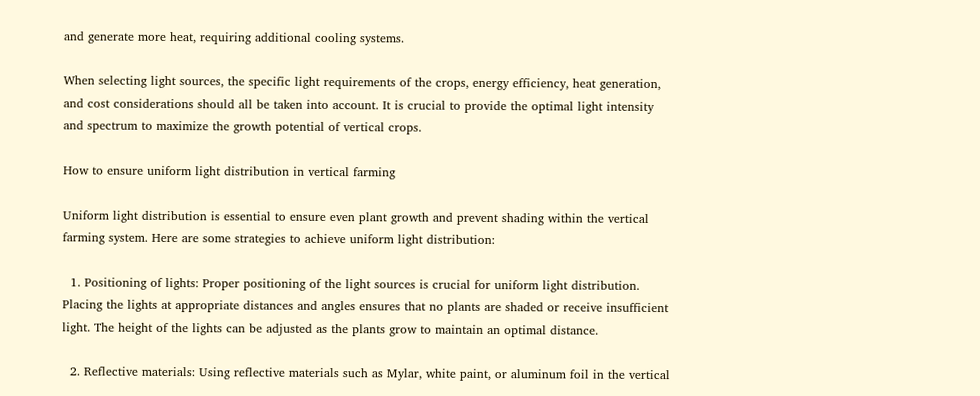and generate more heat, requiring additional cooling systems.

When selecting light sources, the specific light requirements of the crops, energy efficiency, heat generation, and cost considerations should all be taken into account. It is crucial to provide the optimal light intensity and spectrum to maximize the growth potential of vertical crops.

How to ensure uniform light distribution in vertical farming

Uniform light distribution is essential to ensure even plant growth and prevent shading within the vertical farming system. Here are some strategies to achieve uniform light distribution:

  1. Positioning of lights: Proper positioning of the light sources is crucial for uniform light distribution. Placing the lights at appropriate distances and angles ensures that no plants are shaded or receive insufficient light. The height of the lights can be adjusted as the plants grow to maintain an optimal distance.

  2. Reflective materials: Using reflective materials such as Mylar, white paint, or aluminum foil in the vertical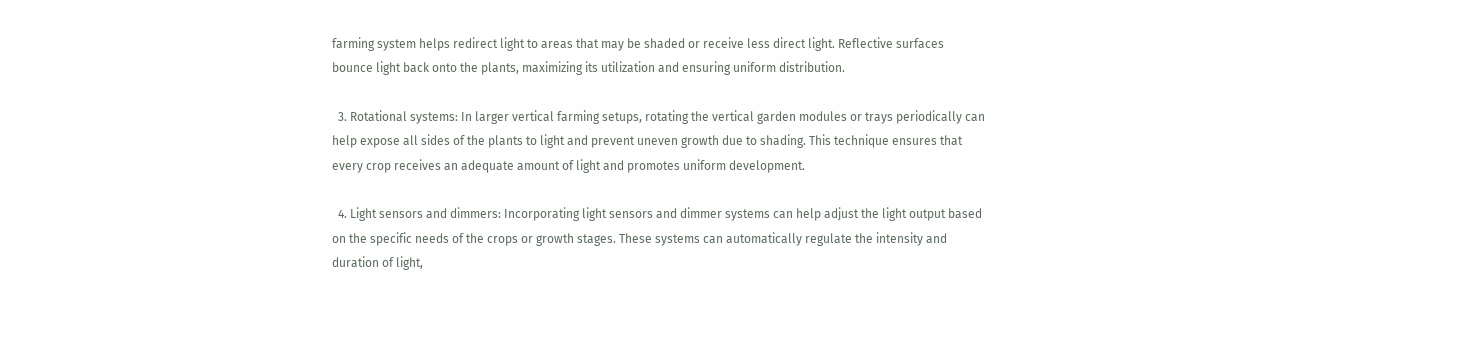farming system helps redirect light to areas that may be shaded or receive less direct light. Reflective surfaces bounce light back onto the plants, maximizing its utilization and ensuring uniform distribution.

  3. Rotational systems: In larger vertical farming setups, rotating the vertical garden modules or trays periodically can help expose all sides of the plants to light and prevent uneven growth due to shading. This technique ensures that every crop receives an adequate amount of light and promotes uniform development.

  4. Light sensors and dimmers: Incorporating light sensors and dimmer systems can help adjust the light output based on the specific needs of the crops or growth stages. These systems can automatically regulate the intensity and duration of light,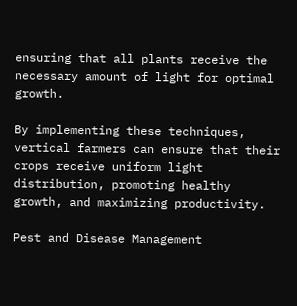ensuring that all plants receive the necessary amount of light for optimal growth.

By implementing these techniques, vertical farmers can ensure that their crops receive uniform light distribution, promoting healthy growth, and maximizing productivity.

Pest and Disease Management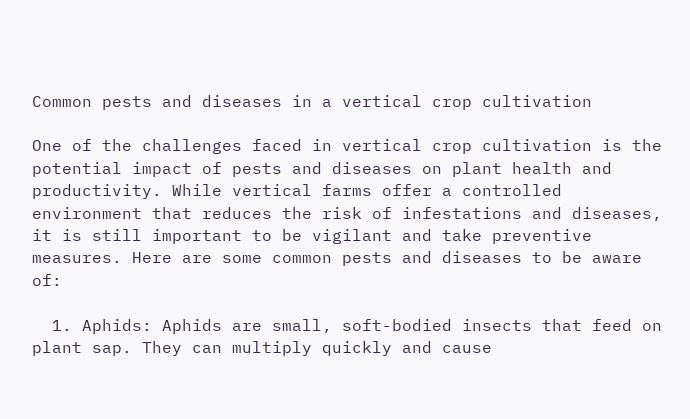Common pests and diseases in a vertical crop cultivation

One of the challenges faced in vertical crop cultivation is the potential impact of pests and diseases on plant health and productivity. While vertical farms offer a controlled environment that reduces the risk of infestations and diseases, it is still important to be vigilant and take preventive measures. Here are some common pests and diseases to be aware of:

  1. Aphids: Aphids are small, soft-bodied insects that feed on plant sap. They can multiply quickly and cause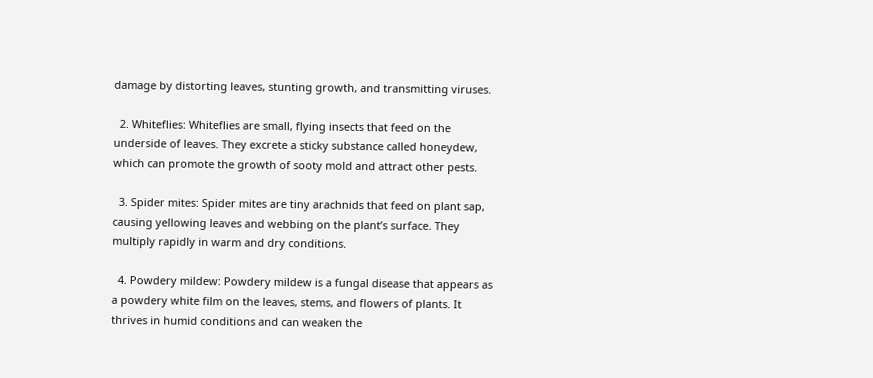damage by distorting leaves, stunting growth, and transmitting viruses.

  2. Whiteflies: Whiteflies are small, flying insects that feed on the underside of leaves. They excrete a sticky substance called honeydew, which can promote the growth of sooty mold and attract other pests.

  3. Spider mites: Spider mites are tiny arachnids that feed on plant sap, causing yellowing leaves and webbing on the plant’s surface. They multiply rapidly in warm and dry conditions.

  4. Powdery mildew: Powdery mildew is a fungal disease that appears as a powdery white film on the leaves, stems, and flowers of plants. It thrives in humid conditions and can weaken the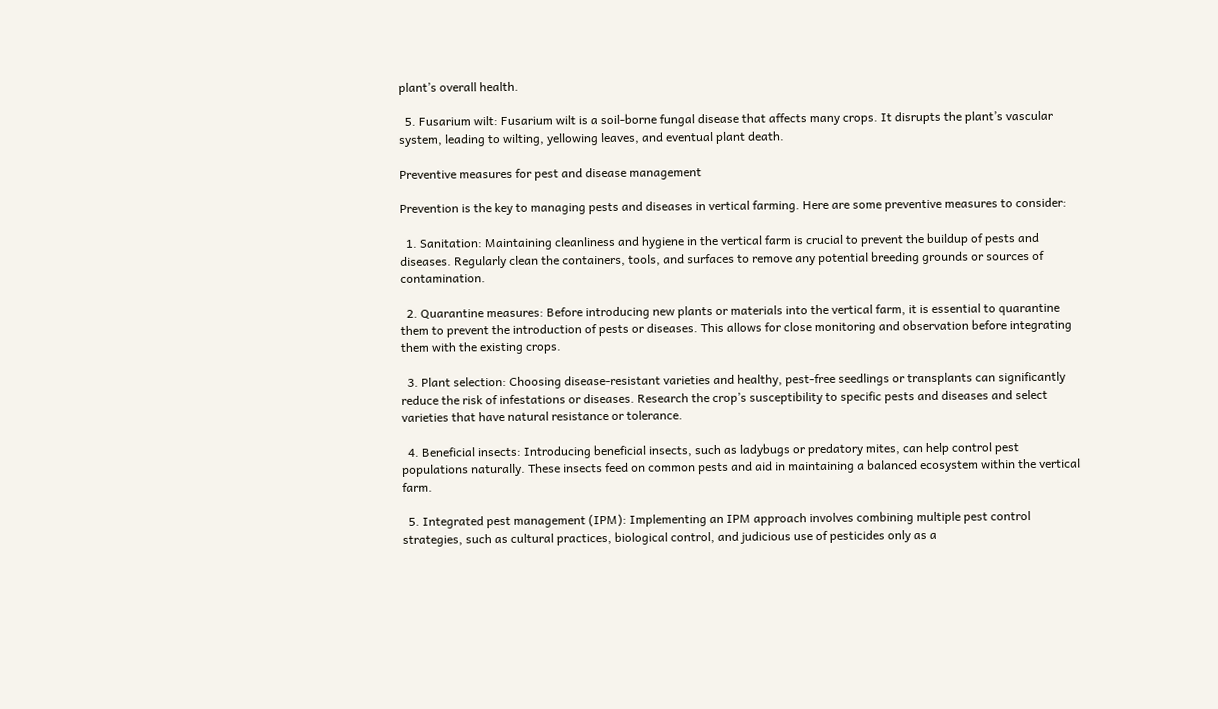plant’s overall health.

  5. Fusarium wilt: Fusarium wilt is a soil-borne fungal disease that affects many crops. It disrupts the plant’s vascular system, leading to wilting, yellowing leaves, and eventual plant death.

Preventive measures for pest and disease management

Prevention is the key to managing pests and diseases in vertical farming. Here are some preventive measures to consider:

  1. Sanitation: Maintaining cleanliness and hygiene in the vertical farm is crucial to prevent the buildup of pests and diseases. Regularly clean the containers, tools, and surfaces to remove any potential breeding grounds or sources of contamination.

  2. Quarantine measures: Before introducing new plants or materials into the vertical farm, it is essential to quarantine them to prevent the introduction of pests or diseases. This allows for close monitoring and observation before integrating them with the existing crops.

  3. Plant selection: Choosing disease-resistant varieties and healthy, pest-free seedlings or transplants can significantly reduce the risk of infestations or diseases. Research the crop’s susceptibility to specific pests and diseases and select varieties that have natural resistance or tolerance.

  4. Beneficial insects: Introducing beneficial insects, such as ladybugs or predatory mites, can help control pest populations naturally. These insects feed on common pests and aid in maintaining a balanced ecosystem within the vertical farm.

  5. Integrated pest management (IPM): Implementing an IPM approach involves combining multiple pest control strategies, such as cultural practices, biological control, and judicious use of pesticides only as a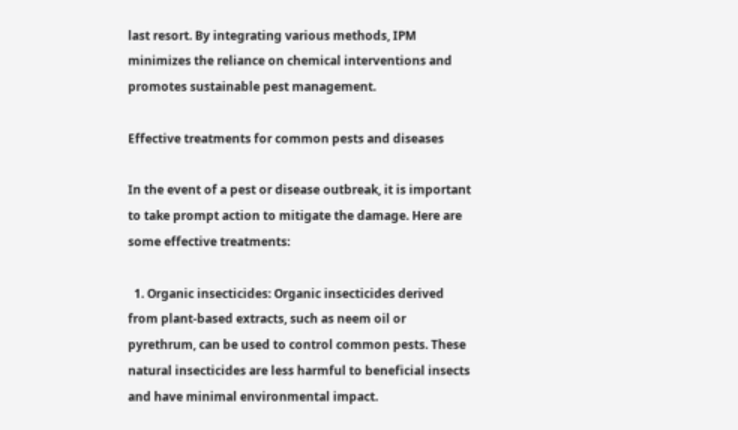last resort. By integrating various methods, IPM minimizes the reliance on chemical interventions and promotes sustainable pest management.

Effective treatments for common pests and diseases

In the event of a pest or disease outbreak, it is important to take prompt action to mitigate the damage. Here are some effective treatments:

  1. Organic insecticides: Organic insecticides derived from plant-based extracts, such as neem oil or pyrethrum, can be used to control common pests. These natural insecticides are less harmful to beneficial insects and have minimal environmental impact.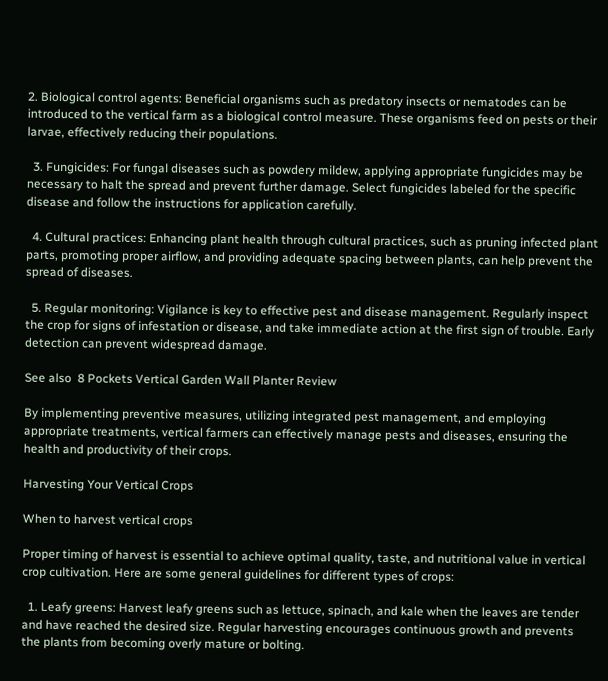2. Biological control agents: Beneficial organisms such as predatory insects or nematodes can be introduced to the vertical farm as a biological control measure. These organisms feed on pests or their larvae, effectively reducing their populations.

  3. Fungicides: For fungal diseases such as powdery mildew, applying appropriate fungicides may be necessary to halt the spread and prevent further damage. Select fungicides labeled for the specific disease and follow the instructions for application carefully.

  4. Cultural practices: Enhancing plant health through cultural practices, such as pruning infected plant parts, promoting proper airflow, and providing adequate spacing between plants, can help prevent the spread of diseases.

  5. Regular monitoring: Vigilance is key to effective pest and disease management. Regularly inspect the crop for signs of infestation or disease, and take immediate action at the first sign of trouble. Early detection can prevent widespread damage.

See also  8 Pockets Vertical Garden Wall Planter Review

By implementing preventive measures, utilizing integrated pest management, and employing appropriate treatments, vertical farmers can effectively manage pests and diseases, ensuring the health and productivity of their crops.

Harvesting Your Vertical Crops

When to harvest vertical crops

Proper timing of harvest is essential to achieve optimal quality, taste, and nutritional value in vertical crop cultivation. Here are some general guidelines for different types of crops:

  1. Leafy greens: Harvest leafy greens such as lettuce, spinach, and kale when the leaves are tender and have reached the desired size. Regular harvesting encourages continuous growth and prevents the plants from becoming overly mature or bolting.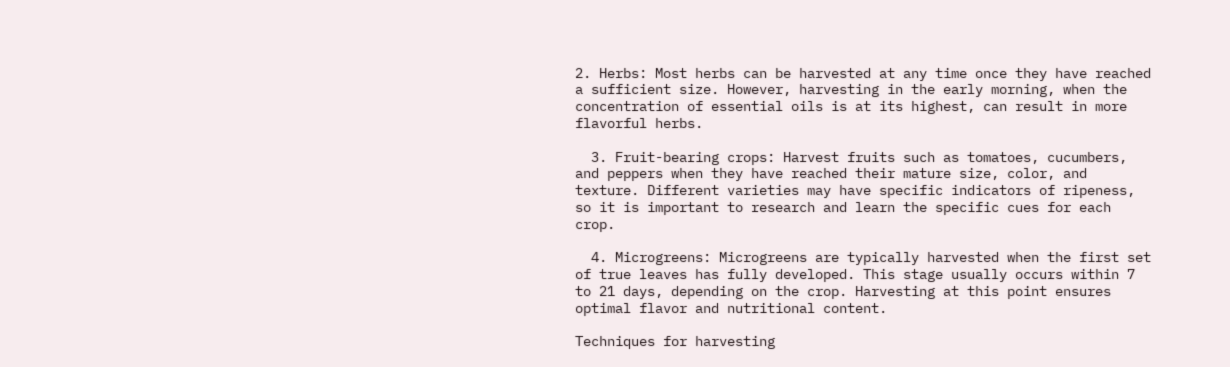2. Herbs: Most herbs can be harvested at any time once they have reached a sufficient size. However, harvesting in the early morning, when the concentration of essential oils is at its highest, can result in more flavorful herbs.

  3. Fruit-bearing crops: Harvest fruits such as tomatoes, cucumbers, and peppers when they have reached their mature size, color, and texture. Different varieties may have specific indicators of ripeness, so it is important to research and learn the specific cues for each crop.

  4. Microgreens: Microgreens are typically harvested when the first set of true leaves has fully developed. This stage usually occurs within 7 to 21 days, depending on the crop. Harvesting at this point ensures optimal flavor and nutritional content.

Techniques for harvesting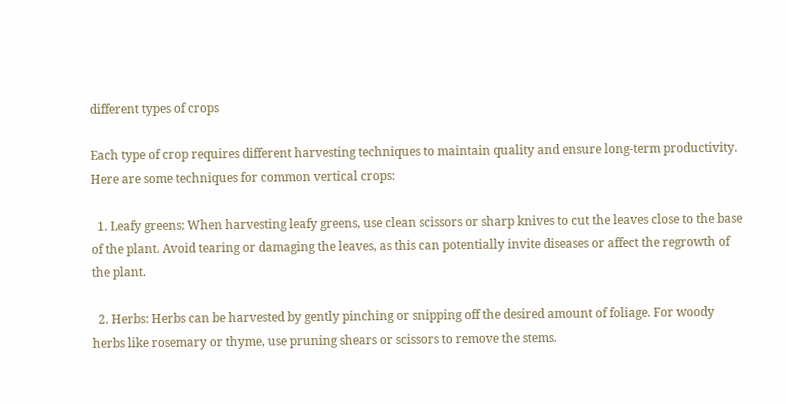different types of crops

Each type of crop requires different harvesting techniques to maintain quality and ensure long-term productivity. Here are some techniques for common vertical crops:

  1. Leafy greens: When harvesting leafy greens, use clean scissors or sharp knives to cut the leaves close to the base of the plant. Avoid tearing or damaging the leaves, as this can potentially invite diseases or affect the regrowth of the plant.

  2. Herbs: Herbs can be harvested by gently pinching or snipping off the desired amount of foliage. For woody herbs like rosemary or thyme, use pruning shears or scissors to remove the stems.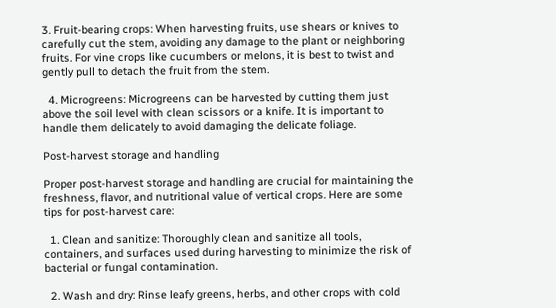3. Fruit-bearing crops: When harvesting fruits, use shears or knives to carefully cut the stem, avoiding any damage to the plant or neighboring fruits. For vine crops like cucumbers or melons, it is best to twist and gently pull to detach the fruit from the stem.

  4. Microgreens: Microgreens can be harvested by cutting them just above the soil level with clean scissors or a knife. It is important to handle them delicately to avoid damaging the delicate foliage.

Post-harvest storage and handling

Proper post-harvest storage and handling are crucial for maintaining the freshness, flavor, and nutritional value of vertical crops. Here are some tips for post-harvest care:

  1. Clean and sanitize: Thoroughly clean and sanitize all tools, containers, and surfaces used during harvesting to minimize the risk of bacterial or fungal contamination.

  2. Wash and dry: Rinse leafy greens, herbs, and other crops with cold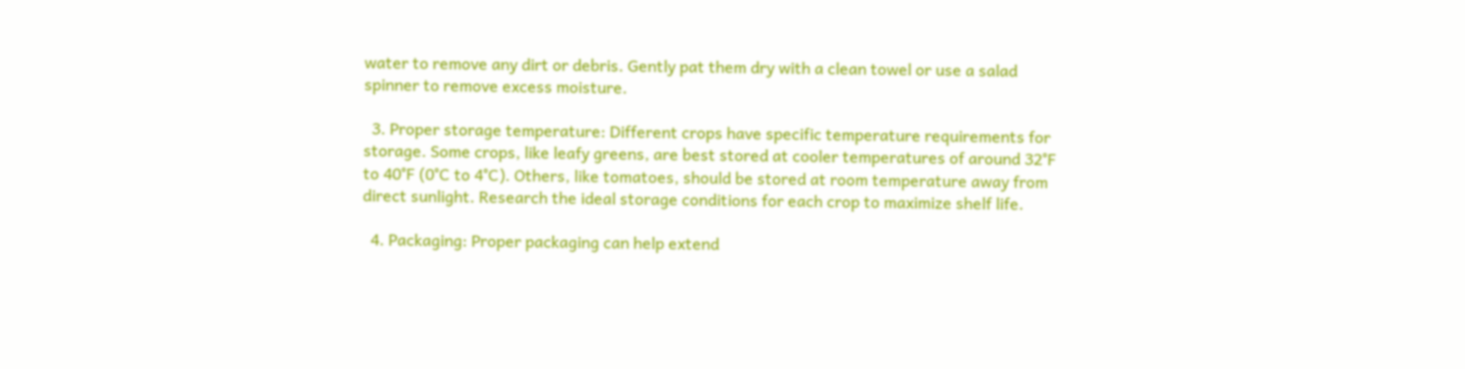water to remove any dirt or debris. Gently pat them dry with a clean towel or use a salad spinner to remove excess moisture.

  3. Proper storage temperature: Different crops have specific temperature requirements for storage. Some crops, like leafy greens, are best stored at cooler temperatures of around 32°F to 40°F (0°C to 4°C). Others, like tomatoes, should be stored at room temperature away from direct sunlight. Research the ideal storage conditions for each crop to maximize shelf life.

  4. Packaging: Proper packaging can help extend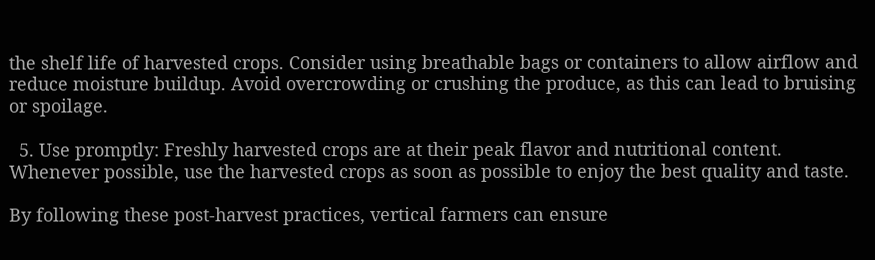the shelf life of harvested crops. Consider using breathable bags or containers to allow airflow and reduce moisture buildup. Avoid overcrowding or crushing the produce, as this can lead to bruising or spoilage.

  5. Use promptly: Freshly harvested crops are at their peak flavor and nutritional content. Whenever possible, use the harvested crops as soon as possible to enjoy the best quality and taste.

By following these post-harvest practices, vertical farmers can ensure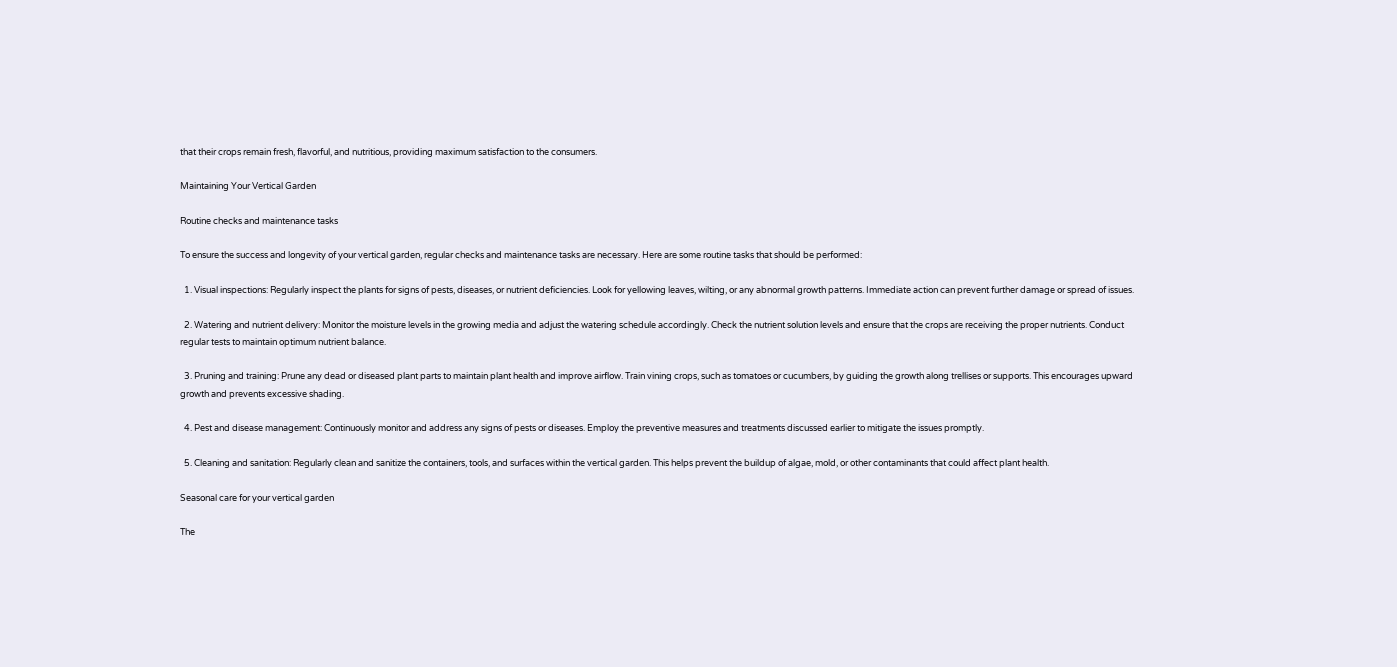that their crops remain fresh, flavorful, and nutritious, providing maximum satisfaction to the consumers.

Maintaining Your Vertical Garden

Routine checks and maintenance tasks

To ensure the success and longevity of your vertical garden, regular checks and maintenance tasks are necessary. Here are some routine tasks that should be performed:

  1. Visual inspections: Regularly inspect the plants for signs of pests, diseases, or nutrient deficiencies. Look for yellowing leaves, wilting, or any abnormal growth patterns. Immediate action can prevent further damage or spread of issues.

  2. Watering and nutrient delivery: Monitor the moisture levels in the growing media and adjust the watering schedule accordingly. Check the nutrient solution levels and ensure that the crops are receiving the proper nutrients. Conduct regular tests to maintain optimum nutrient balance.

  3. Pruning and training: Prune any dead or diseased plant parts to maintain plant health and improve airflow. Train vining crops, such as tomatoes or cucumbers, by guiding the growth along trellises or supports. This encourages upward growth and prevents excessive shading.

  4. Pest and disease management: Continuously monitor and address any signs of pests or diseases. Employ the preventive measures and treatments discussed earlier to mitigate the issues promptly.

  5. Cleaning and sanitation: Regularly clean and sanitize the containers, tools, and surfaces within the vertical garden. This helps prevent the buildup of algae, mold, or other contaminants that could affect plant health.

Seasonal care for your vertical garden

The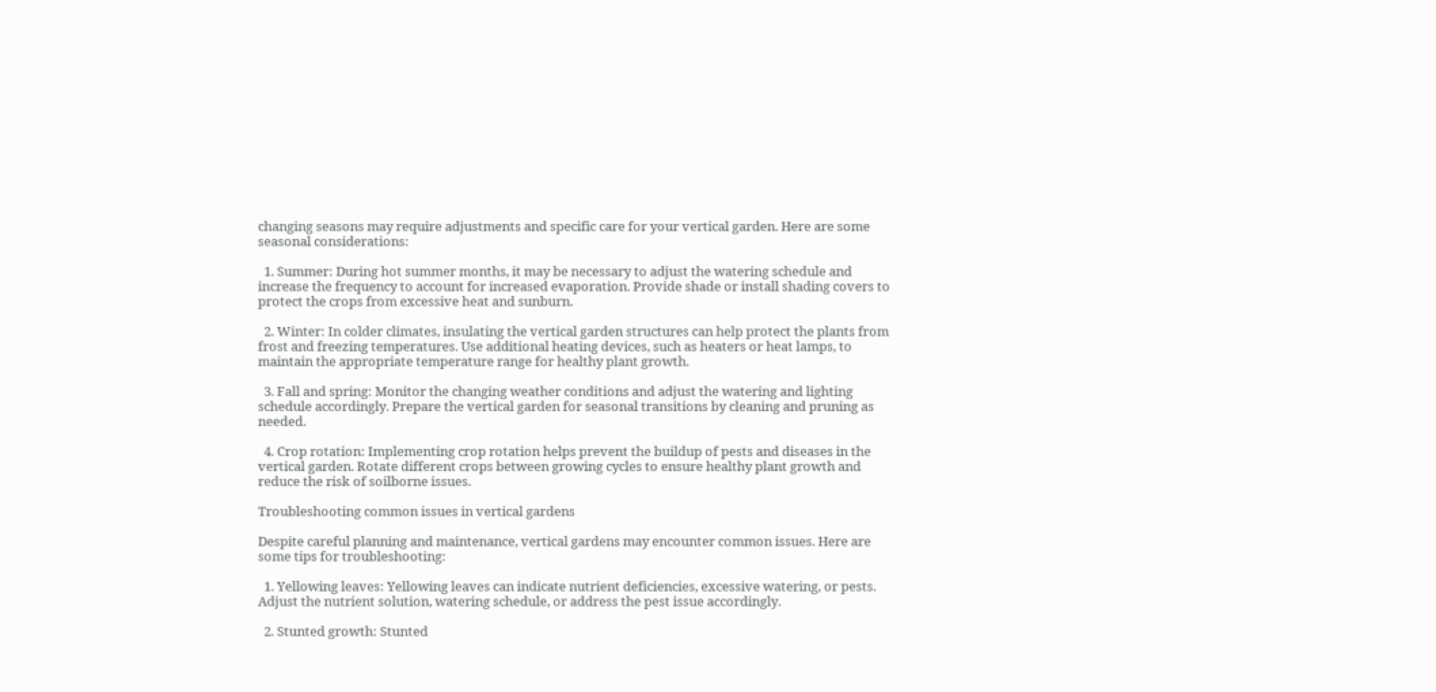changing seasons may require adjustments and specific care for your vertical garden. Here are some seasonal considerations:

  1. Summer: During hot summer months, it may be necessary to adjust the watering schedule and increase the frequency to account for increased evaporation. Provide shade or install shading covers to protect the crops from excessive heat and sunburn.

  2. Winter: In colder climates, insulating the vertical garden structures can help protect the plants from frost and freezing temperatures. Use additional heating devices, such as heaters or heat lamps, to maintain the appropriate temperature range for healthy plant growth.

  3. Fall and spring: Monitor the changing weather conditions and adjust the watering and lighting schedule accordingly. Prepare the vertical garden for seasonal transitions by cleaning and pruning as needed.

  4. Crop rotation: Implementing crop rotation helps prevent the buildup of pests and diseases in the vertical garden. Rotate different crops between growing cycles to ensure healthy plant growth and reduce the risk of soilborne issues.

Troubleshooting common issues in vertical gardens

Despite careful planning and maintenance, vertical gardens may encounter common issues. Here are some tips for troubleshooting:

  1. Yellowing leaves: Yellowing leaves can indicate nutrient deficiencies, excessive watering, or pests. Adjust the nutrient solution, watering schedule, or address the pest issue accordingly.

  2. Stunted growth: Stunted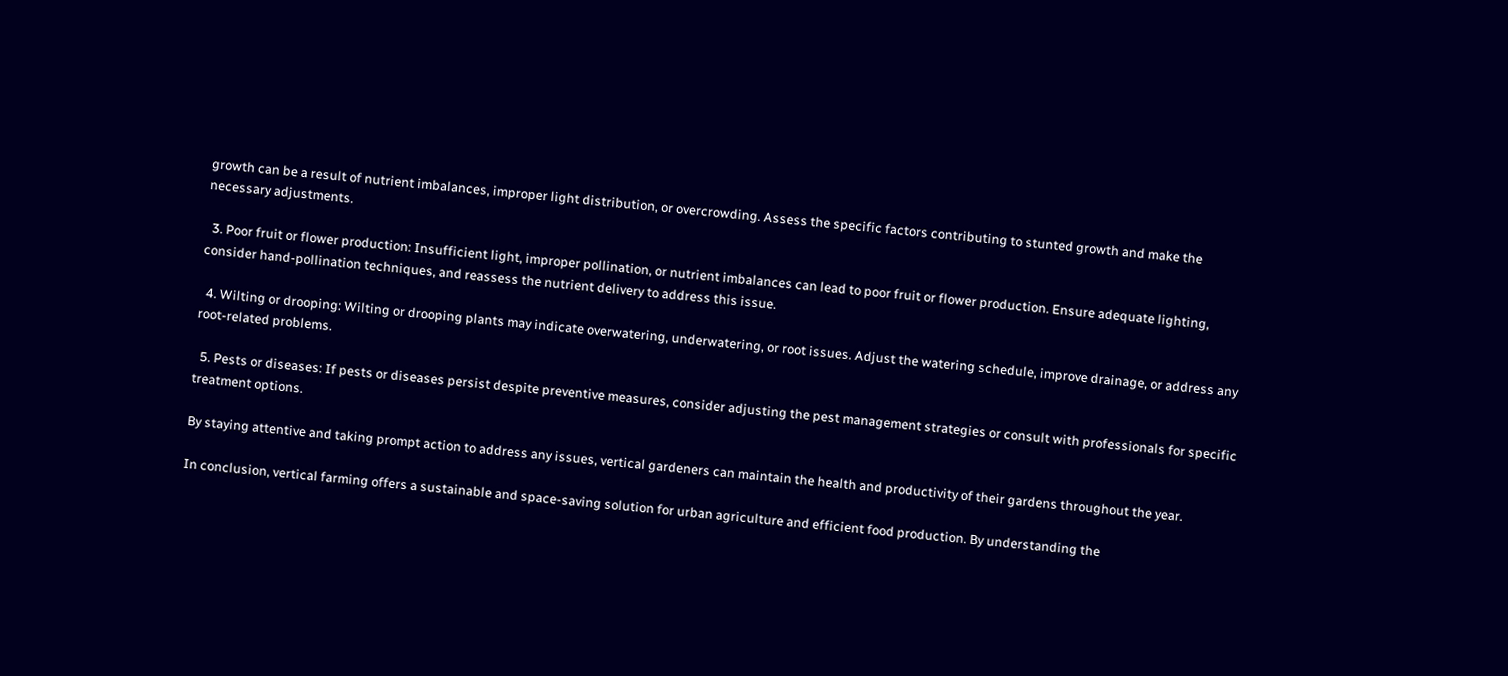growth can be a result of nutrient imbalances, improper light distribution, or overcrowding. Assess the specific factors contributing to stunted growth and make the necessary adjustments.

  3. Poor fruit or flower production: Insufficient light, improper pollination, or nutrient imbalances can lead to poor fruit or flower production. Ensure adequate lighting, consider hand-pollination techniques, and reassess the nutrient delivery to address this issue.

  4. Wilting or drooping: Wilting or drooping plants may indicate overwatering, underwatering, or root issues. Adjust the watering schedule, improve drainage, or address any root-related problems.

  5. Pests or diseases: If pests or diseases persist despite preventive measures, consider adjusting the pest management strategies or consult with professionals for specific treatment options.

By staying attentive and taking prompt action to address any issues, vertical gardeners can maintain the health and productivity of their gardens throughout the year.

In conclusion, vertical farming offers a sustainable and space-saving solution for urban agriculture and efficient food production. By understanding the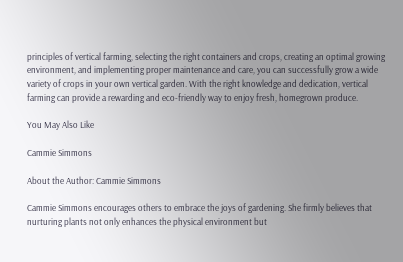principles of vertical farming, selecting the right containers and crops, creating an optimal growing environment, and implementing proper maintenance and care, you can successfully grow a wide variety of crops in your own vertical garden. With the right knowledge and dedication, vertical farming can provide a rewarding and eco-friendly way to enjoy fresh, homegrown produce.

You May Also Like

Cammie Simmons

About the Author: Cammie Simmons

Cammie Simmons encourages others to embrace the joys of gardening. She firmly believes that nurturing plants not only enhances the physical environment but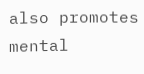also promotes mental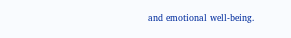and emotional well-being.